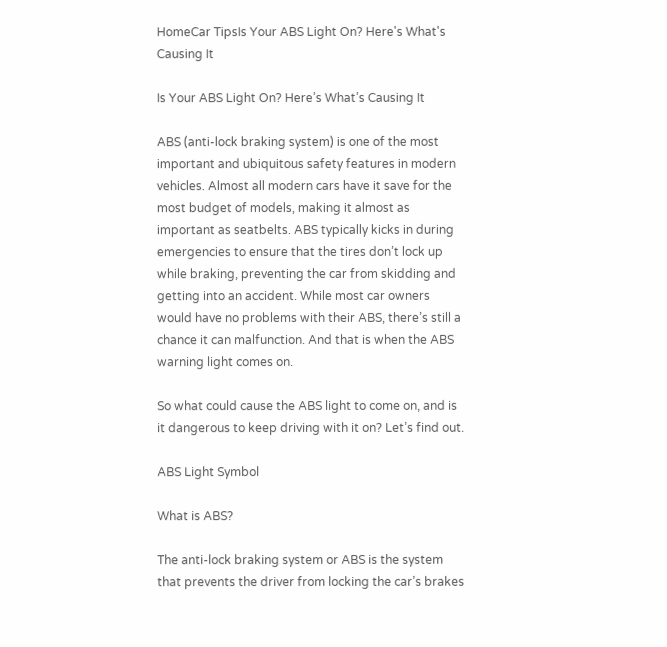HomeCar TipsIs Your ABS Light On? Here's What's Causing It

Is Your ABS Light On? Here’s What’s Causing It

ABS (anti-lock braking system) is one of the most important and ubiquitous safety features in modern vehicles. Almost all modern cars have it save for the most budget of models, making it almost as important as seatbelts. ABS typically kicks in during emergencies to ensure that the tires don’t lock up while braking, preventing the car from skidding and getting into an accident. While most car owners would have no problems with their ABS, there’s still a chance it can malfunction. And that is when the ABS warning light comes on.

So what could cause the ABS light to come on, and is it dangerous to keep driving with it on? Let’s find out.

ABS Light Symbol

What is ABS?

The anti-lock braking system or ABS is the system that prevents the driver from locking the car’s brakes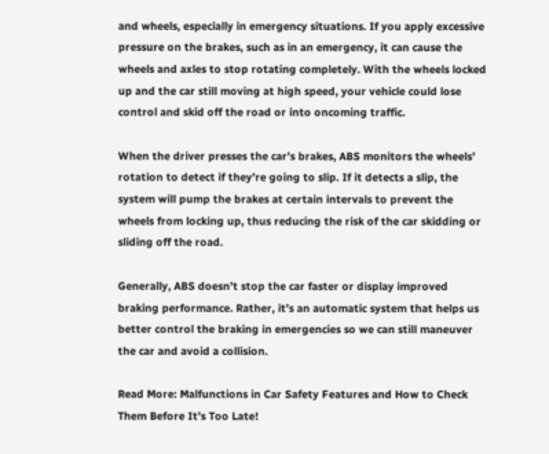and wheels, especially in emergency situations. If you apply excessive pressure on the brakes, such as in an emergency, it can cause the wheels and axles to stop rotating completely. With the wheels locked up and the car still moving at high speed, your vehicle could lose control and skid off the road or into oncoming traffic.

When the driver presses the car’s brakes, ABS monitors the wheels’ rotation to detect if they’re going to slip. If it detects a slip, the system will pump the brakes at certain intervals to prevent the wheels from locking up, thus reducing the risk of the car skidding or sliding off the road.

Generally, ABS doesn’t stop the car faster or display improved braking performance. Rather, it’s an automatic system that helps us better control the braking in emergencies so we can still maneuver the car and avoid a collision.

Read More: Malfunctions in Car Safety Features and How to Check Them Before It’s Too Late!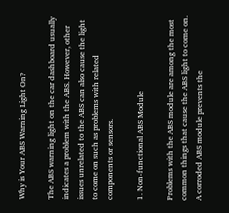Why is Your ABS Warning Light On?

The ABS warning light on the car dashboard usually indicates a problem with the ABS. However, other issues unrelated to the ABS can also cause the light to come on such as problems with related components or sensors.

1. Non-functional ABS Module

Problems with the ABS module are among the most common things that cause the ABS light to come on. A corroded ABS module prevents the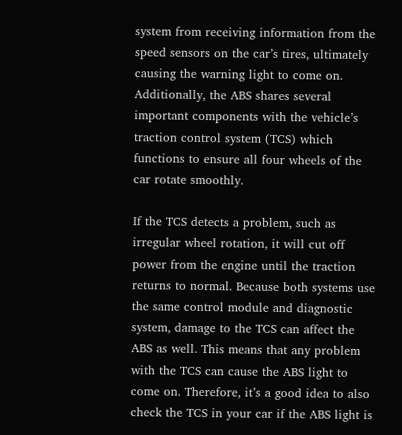system from receiving information from the speed sensors on the car’s tires, ultimately causing the warning light to come on. Additionally, the ABS shares several important components with the vehicle’s traction control system (TCS) which functions to ensure all four wheels of the car rotate smoothly.

If the TCS detects a problem, such as irregular wheel rotation, it will cut off power from the engine until the traction returns to normal. Because both systems use the same control module and diagnostic system, damage to the TCS can affect the ABS as well. This means that any problem with the TCS can cause the ABS light to come on. Therefore, it’s a good idea to also check the TCS in your car if the ABS light is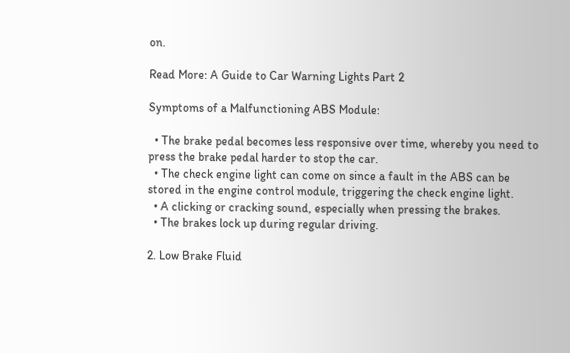on.

Read More: A Guide to Car Warning Lights Part 2

Symptoms of a Malfunctioning ABS Module:

  • The brake pedal becomes less responsive over time, whereby you need to press the brake pedal harder to stop the car.
  • The check engine light can come on since a fault in the ABS can be stored in the engine control module, triggering the check engine light.
  • A clicking or cracking sound, especially when pressing the brakes.
  • The brakes lock up during regular driving.

2. Low Brake Fluid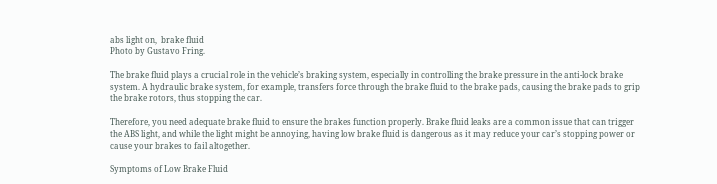abs light on,  brake fluid
Photo by Gustavo Fring.

The brake fluid plays a crucial role in the vehicle’s braking system, especially in controlling the brake pressure in the anti-lock brake system. A hydraulic brake system, for example, transfers force through the brake fluid to the brake pads, causing the brake pads to grip the brake rotors, thus stopping the car.

Therefore, you need adequate brake fluid to ensure the brakes function properly. Brake fluid leaks are a common issue that can trigger the ABS light, and while the light might be annoying, having low brake fluid is dangerous as it may reduce your car’s stopping power or cause your brakes to fail altogether.

Symptoms of Low Brake Fluid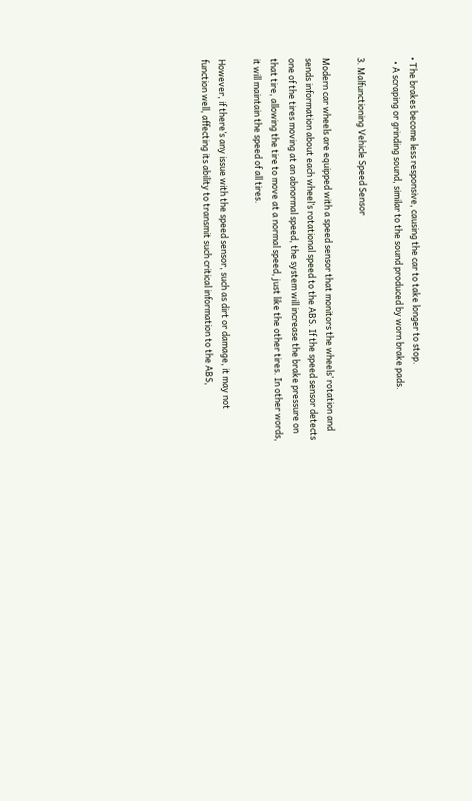• The brakes become less responsive, causing the car to take longer to stop.
  • A scraping or grinding sound, similar to the sound produced by worn brake pads.

3. Malfunctioning Vehicle Speed Sensor

Modern car wheels are equipped with a speed sensor that monitors the wheels’ rotation and sends information about each wheel’s rotational speed to the ABS. If the speed sensor detects one of the tires moving at an abnormal speed, the system will increase the brake pressure on that tire, allowing the tire to move at a normal speed, just like the other tires. In other words, it will maintain the speed of all tires.

However, if there’s any issue with the speed sensor, such as dirt or damage, it may not function well, affecting its ability to transmit such critical information to the ABS,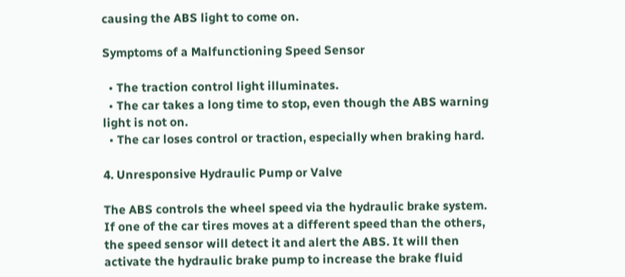causing the ABS light to come on.

Symptoms of a Malfunctioning Speed Sensor

  • The traction control light illuminates.
  • The car takes a long time to stop, even though the ABS warning light is not on.
  • The car loses control or traction, especially when braking hard.

4. Unresponsive Hydraulic Pump or Valve

The ABS controls the wheel speed via the hydraulic brake system. If one of the car tires moves at a different speed than the others, the speed sensor will detect it and alert the ABS. It will then activate the hydraulic brake pump to increase the brake fluid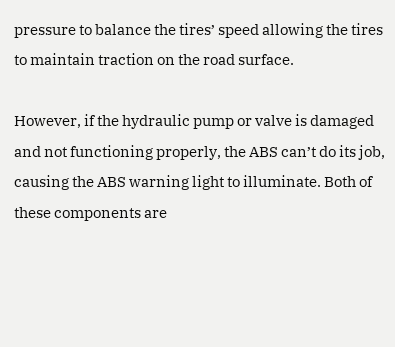pressure to balance the tires’ speed allowing the tires to maintain traction on the road surface.

However, if the hydraulic pump or valve is damaged and not functioning properly, the ABS can’t do its job, causing the ABS warning light to illuminate. Both of these components are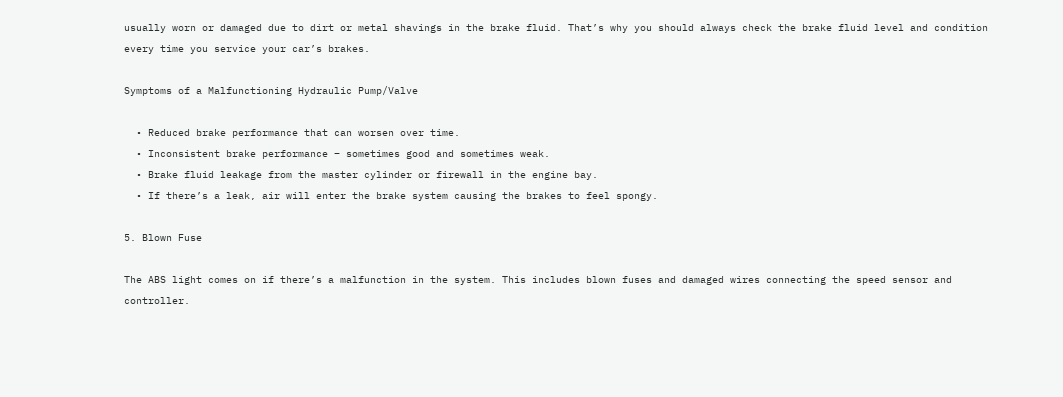usually worn or damaged due to dirt or metal shavings in the brake fluid. That’s why you should always check the brake fluid level and condition every time you service your car’s brakes.

Symptoms of a Malfunctioning Hydraulic Pump/Valve

  • Reduced brake performance that can worsen over time.
  • Inconsistent brake performance – sometimes good and sometimes weak.
  • Brake fluid leakage from the master cylinder or firewall in the engine bay.
  • If there’s a leak, air will enter the brake system causing the brakes to feel spongy.

5. Blown Fuse

The ABS light comes on if there’s a malfunction in the system. This includes blown fuses and damaged wires connecting the speed sensor and controller.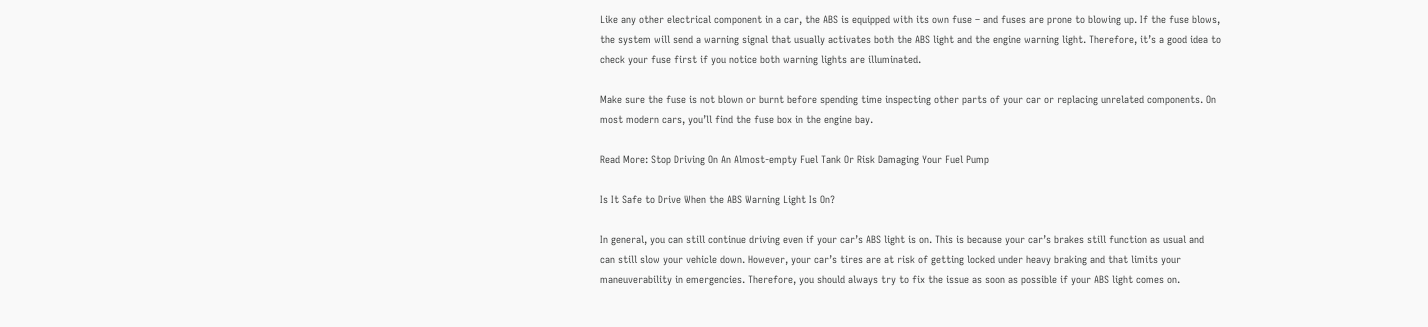Like any other electrical component in a car, the ABS is equipped with its own fuse – and fuses are prone to blowing up. If the fuse blows, the system will send a warning signal that usually activates both the ABS light and the engine warning light. Therefore, it’s a good idea to check your fuse first if you notice both warning lights are illuminated.

Make sure the fuse is not blown or burnt before spending time inspecting other parts of your car or replacing unrelated components. On most modern cars, you’ll find the fuse box in the engine bay.

Read More: Stop Driving On An Almost-empty Fuel Tank Or Risk Damaging Your Fuel Pump

Is It Safe to Drive When the ABS Warning Light Is On?

In general, you can still continue driving even if your car’s ABS light is on. This is because your car’s brakes still function as usual and can still slow your vehicle down. However, your car’s tires are at risk of getting locked under heavy braking and that limits your maneuverability in emergencies. Therefore, you should always try to fix the issue as soon as possible if your ABS light comes on.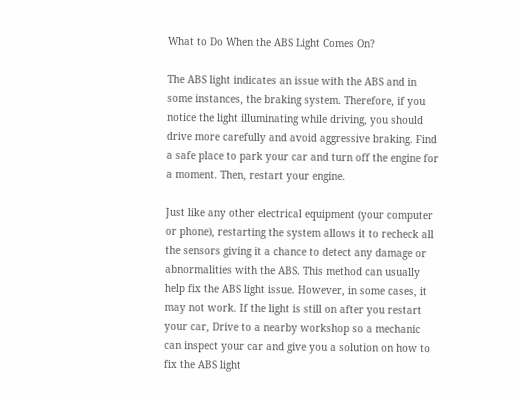What to Do When the ABS Light Comes On?

The ABS light indicates an issue with the ABS and in some instances, the braking system. Therefore, if you notice the light illuminating while driving, you should drive more carefully and avoid aggressive braking. Find a safe place to park your car and turn off the engine for a moment. Then, restart your engine.

Just like any other electrical equipment (your computer or phone), restarting the system allows it to recheck all the sensors giving it a chance to detect any damage or abnormalities with the ABS. This method can usually help fix the ABS light issue. However, in some cases, it may not work. If the light is still on after you restart your car, Drive to a nearby workshop so a mechanic can inspect your car and give you a solution on how to fix the ABS light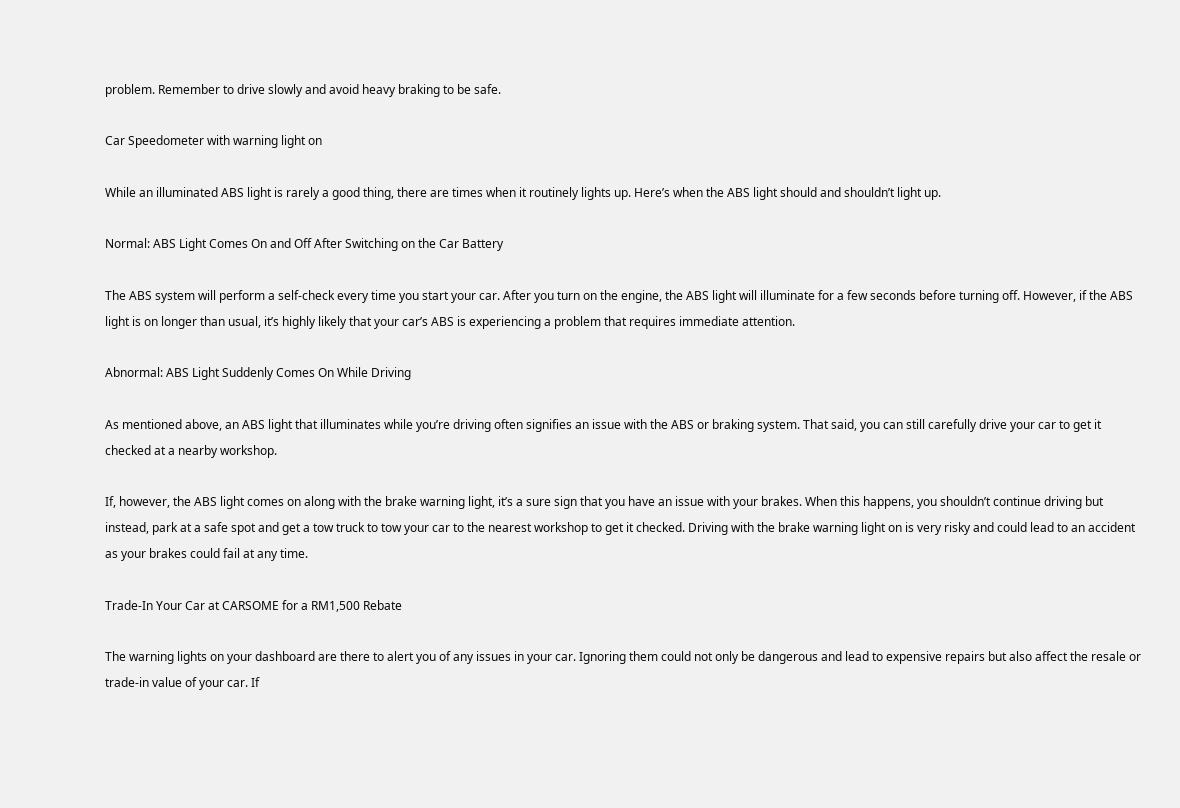problem. Remember to drive slowly and avoid heavy braking to be safe.

Car Speedometer with warning light on

While an illuminated ABS light is rarely a good thing, there are times when it routinely lights up. Here’s when the ABS light should and shouldn’t light up.

Normal: ABS Light Comes On and Off After Switching on the Car Battery

The ABS system will perform a self-check every time you start your car. After you turn on the engine, the ABS light will illuminate for a few seconds before turning off. However, if the ABS light is on longer than usual, it’s highly likely that your car’s ABS is experiencing a problem that requires immediate attention.

Abnormal: ABS Light Suddenly Comes On While Driving

As mentioned above, an ABS light that illuminates while you’re driving often signifies an issue with the ABS or braking system. That said, you can still carefully drive your car to get it checked at a nearby workshop.

If, however, the ABS light comes on along with the brake warning light, it’s a sure sign that you have an issue with your brakes. When this happens, you shouldn’t continue driving but instead, park at a safe spot and get a tow truck to tow your car to the nearest workshop to get it checked. Driving with the brake warning light on is very risky and could lead to an accident as your brakes could fail at any time.

Trade-In Your Car at CARSOME for a RM1,500 Rebate

The warning lights on your dashboard are there to alert you of any issues in your car. Ignoring them could not only be dangerous and lead to expensive repairs but also affect the resale or trade-in value of your car. If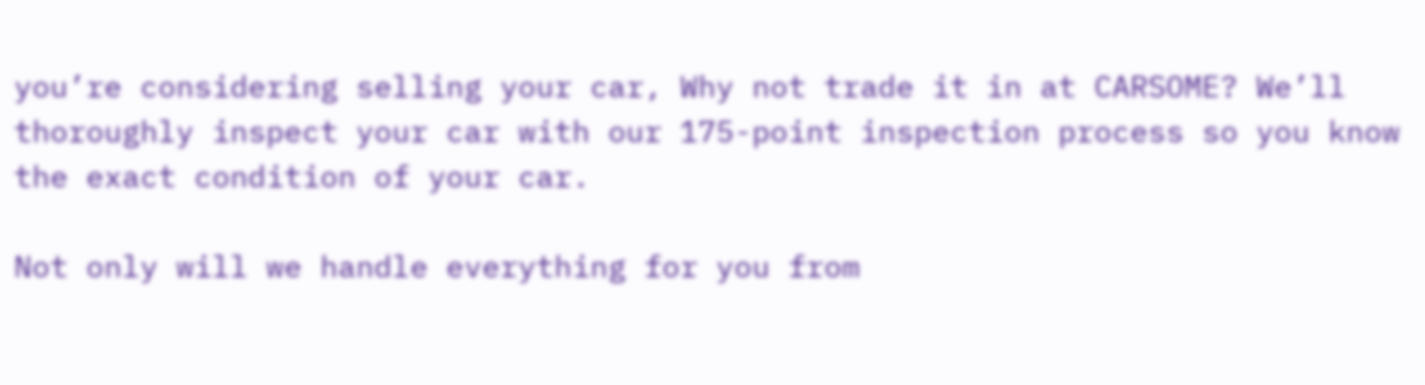you’re considering selling your car, Why not trade it in at CARSOME? We’ll thoroughly inspect your car with our 175-point inspection process so you know the exact condition of your car.

Not only will we handle everything for you from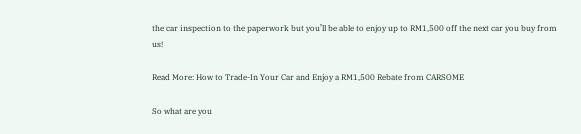the car inspection to the paperwork but you’ll be able to enjoy up to RM1,500 off the next car you buy from us!

Read More: How to Trade-In Your Car and Enjoy a RM1,500 Rebate from CARSOME

So what are you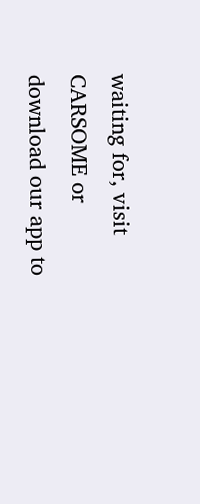waiting for, visit CARSOME or download our app to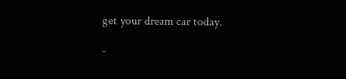get your dream car today.

-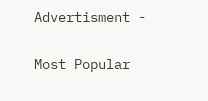Advertisment -

Most Popular